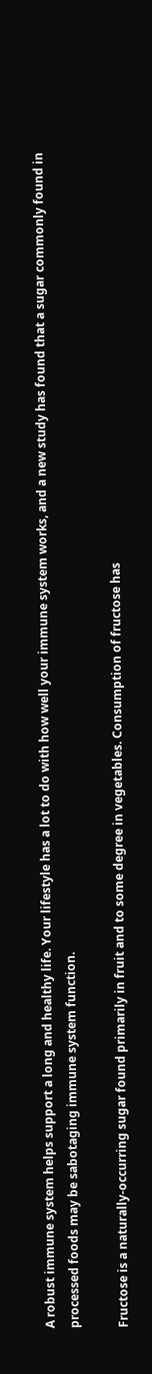A robust immune system helps support a long and healthy life. Your lifestyle has a lot to do with how well your immune system works, and a new study has found that a sugar commonly found in processed foods may be sabotaging immune system function.

Fructose is a naturally-occurring sugar found primarily in fruit and to some degree in vegetables. Consumption of fructose has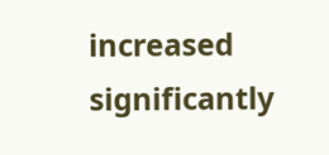increased significantly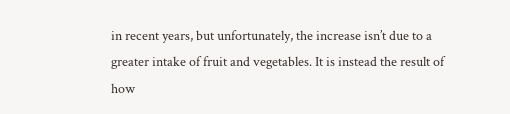in recent years, but unfortunately, the increase isn’t due to a greater intake of fruit and vegetables. It is instead the result of how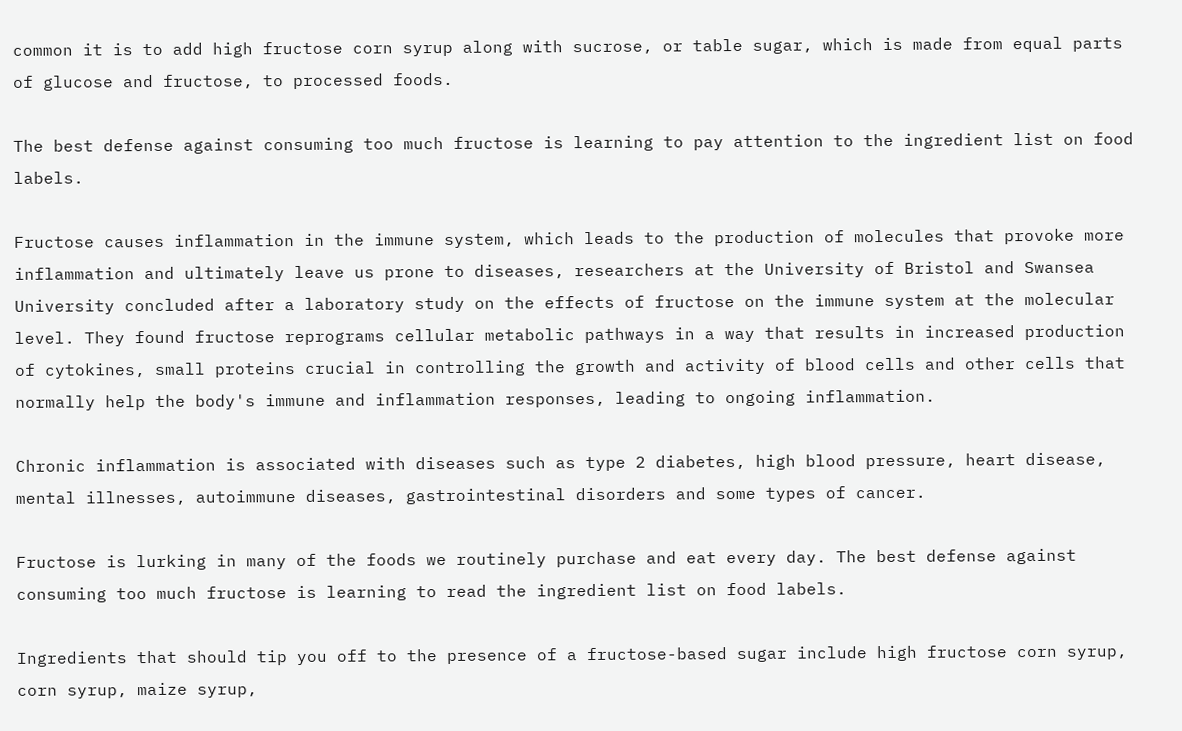common it is to add high fructose corn syrup along with sucrose, or table sugar, which is made from equal parts of glucose and fructose, to processed foods.

The best defense against consuming too much fructose is learning to pay attention to the ingredient list on food labels.

Fructose causes inflammation in the immune system, which leads to the production of molecules that provoke more inflammation and ultimately leave us prone to diseases, researchers at the University of Bristol and Swansea University concluded after a laboratory study on the effects of fructose on the immune system at the molecular level. They found fructose reprograms cellular metabolic pathways in a way that results in increased production of cytokines, small proteins crucial in controlling the growth and activity of blood cells and other cells that normally help the body's immune and inflammation responses, leading to ongoing inflammation.

Chronic inflammation is associated with diseases such as type 2 diabetes, high blood pressure, heart disease, mental illnesses, autoimmune diseases, gastrointestinal disorders and some types of cancer.

Fructose is lurking in many of the foods we routinely purchase and eat every day. The best defense against consuming too much fructose is learning to read the ingredient list on food labels.

Ingredients that should tip you off to the presence of a fructose-based sugar include high fructose corn syrup, corn syrup, maize syrup,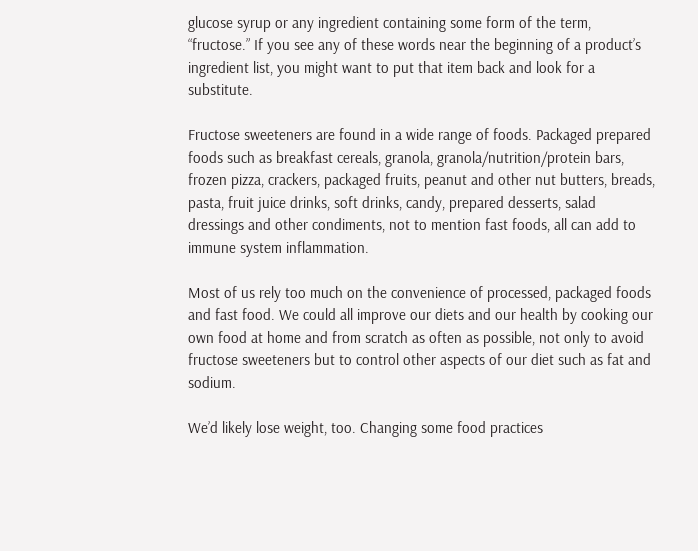glucose syrup or any ingredient containing some form of the term, “fructose.” If you see any of these words near the beginning of a product’s ingredient list, you might want to put that item back and look for a substitute.

Fructose sweeteners are found in a wide range of foods. Packaged prepared foods such as breakfast cereals, granola, granola/nutrition/protein bars, frozen pizza, crackers, packaged fruits, peanut and other nut butters, breads, pasta, fruit juice drinks, soft drinks, candy, prepared desserts, salad dressings and other condiments, not to mention fast foods, all can add to immune system inflammation.

Most of us rely too much on the convenience of processed, packaged foods and fast food. We could all improve our diets and our health by cooking our own food at home and from scratch as often as possible, not only to avoid fructose sweeteners but to control other aspects of our diet such as fat and sodium.

We’d likely lose weight, too. Changing some food practices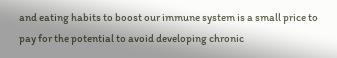and eating habits to boost our immune system is a small price to pay for the potential to avoid developing chronic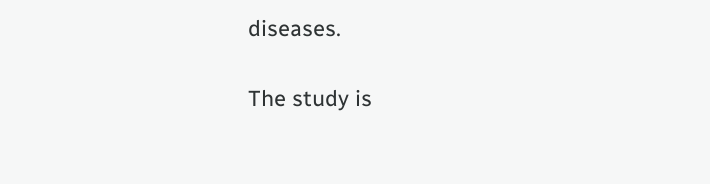diseases.

The study is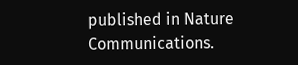published in Nature Communications.